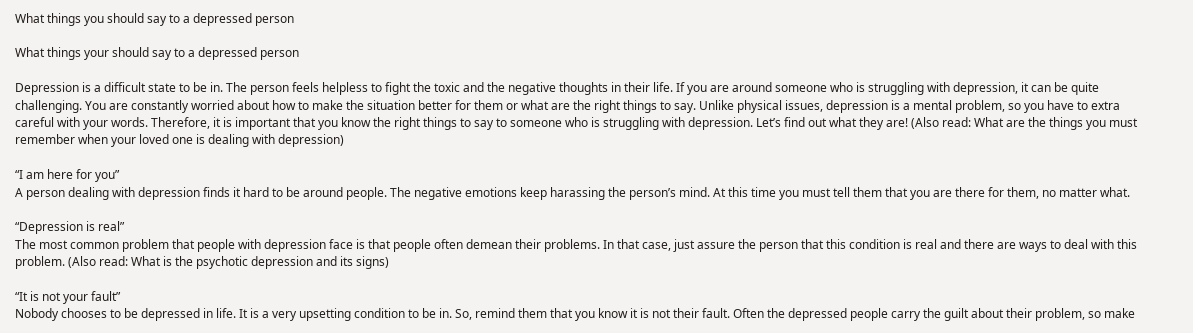What things you should say to a depressed person

What things your should say to a depressed person

Depression is a difficult state to be in. The person feels helpless to fight the toxic and the negative thoughts in their life. If you are around someone who is struggling with depression, it can be quite challenging. You are constantly worried about how to make the situation better for them or what are the right things to say. Unlike physical issues, depression is a mental problem, so you have to extra careful with your words. Therefore, it is important that you know the right things to say to someone who is struggling with depression. Let’s find out what they are! (Also read: What are the things you must remember when your loved one is dealing with depression)

“I am here for you”
A person dealing with depression finds it hard to be around people. The negative emotions keep harassing the person’s mind. At this time you must tell them that you are there for them, no matter what.

“Depression is real”
The most common problem that people with depression face is that people often demean their problems. In that case, just assure the person that this condition is real and there are ways to deal with this problem. (Also read: What is the psychotic depression and its signs)

“It is not your fault”
Nobody chooses to be depressed in life. It is a very upsetting condition to be in. So, remind them that you know it is not their fault. Often the depressed people carry the guilt about their problem, so make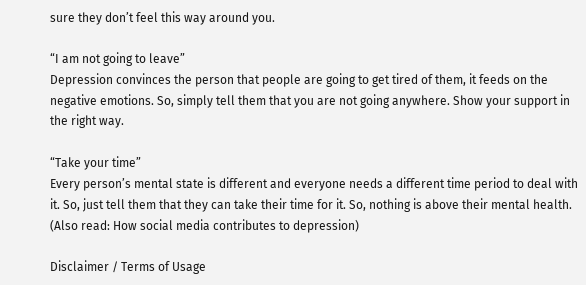sure they don’t feel this way around you.

“I am not going to leave”
Depression convinces the person that people are going to get tired of them, it feeds on the negative emotions. So, simply tell them that you are not going anywhere. Show your support in the right way.

“Take your time”
Every person’s mental state is different and everyone needs a different time period to deal with it. So, just tell them that they can take their time for it. So, nothing is above their mental health. (Also read: How social media contributes to depression)

Disclaimer / Terms of Usage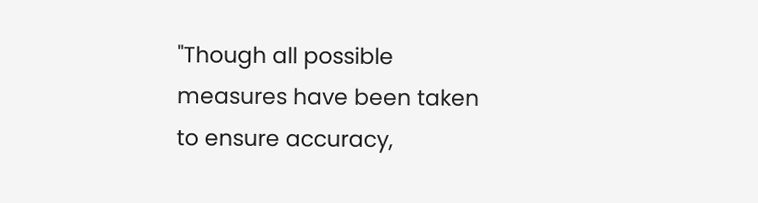"Though all possible measures have been taken to ensure accuracy,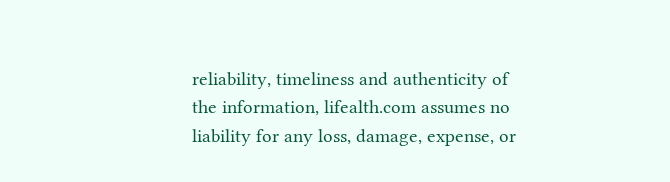reliability, timeliness and authenticity of the information, lifealth.com assumes no liability for any loss, damage, expense, or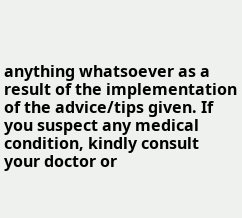anything whatsoever as a result of the implementation of the advice/tips given. If you suspect any medical condition, kindly consult your doctor or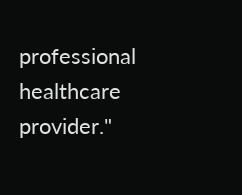professional healthcare provider."